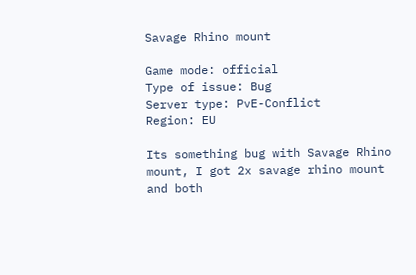Savage Rhino mount

Game mode: official
Type of issue: Bug
Server type: PvE-Conflict
Region: EU

Its something bug with Savage Rhino mount, I got 2x savage rhino mount and both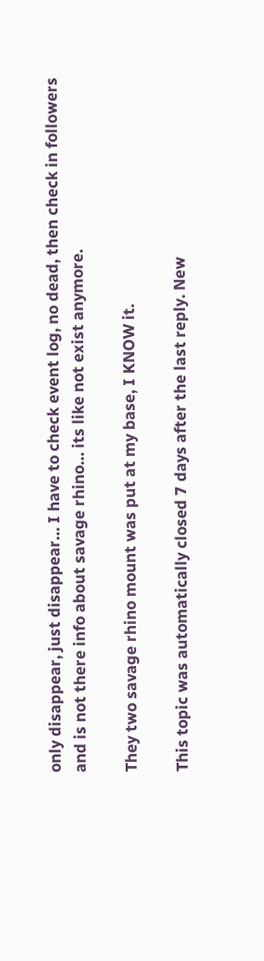only disappear, just disappear… I have to check event log, no dead, then check in followers and is not there info about savage rhino… its like not exist anymore.

They two savage rhino mount was put at my base, I KNOW it.

This topic was automatically closed 7 days after the last reply. New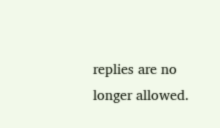replies are no longer allowed.